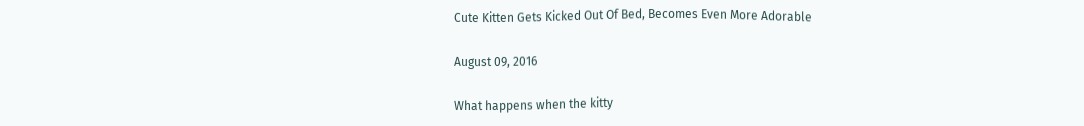Cute Kitten Gets Kicked Out Of Bed, Becomes Even More Adorable

August 09, 2016

What happens when the kitty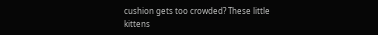cushion gets too crowded? These little kittens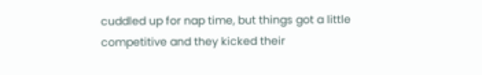cuddled up for nap time, but things got a little competitive and they kicked their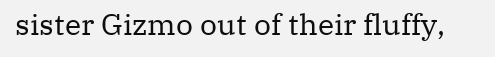sister Gizmo out of their fluffy,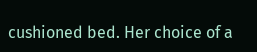cushioned bed. Her choice of a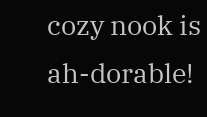cozy nook is ah-dorable!